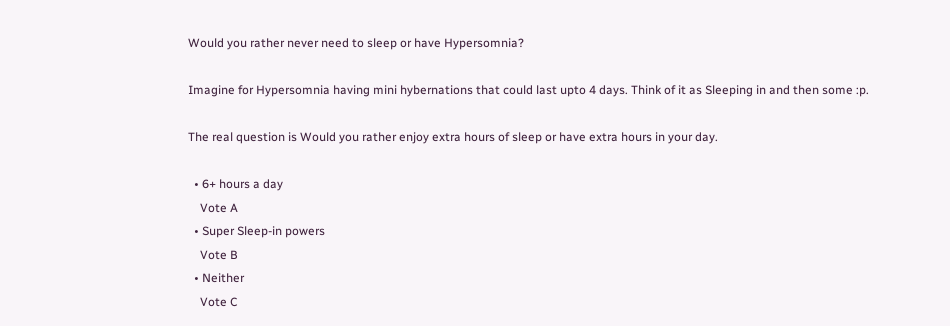Would you rather never need to sleep or have Hypersomnia?

Imagine for Hypersomnia having mini hybernations that could last upto 4 days. Think of it as Sleeping in and then some :p.

The real question is Would you rather enjoy extra hours of sleep or have extra hours in your day.

  • 6+ hours a day
    Vote A
  • Super Sleep-in powers
    Vote B
  • Neither
    Vote C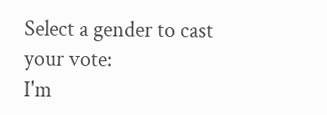Select a gender to cast your vote:
I'm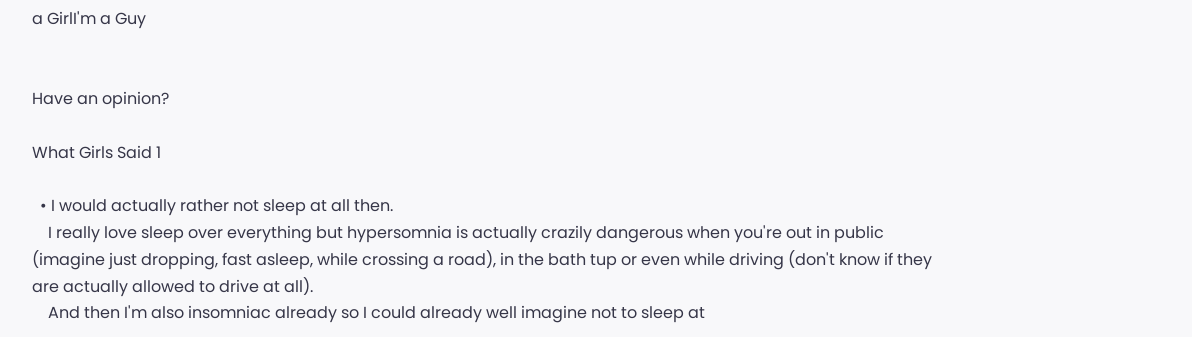a GirlI'm a Guy


Have an opinion?

What Girls Said 1

  • I would actually rather not sleep at all then.
    I really love sleep over everything but hypersomnia is actually crazily dangerous when you're out in public (imagine just dropping, fast asleep, while crossing a road), in the bath tup or even while driving (don't know if they are actually allowed to drive at all).
    And then I'm also insomniac already so I could already well imagine not to sleep at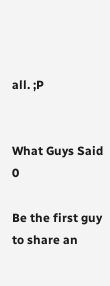all. ;P


What Guys Said 0

Be the first guy to share an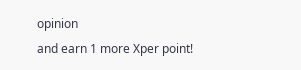opinion
and earn 1 more Xper point!